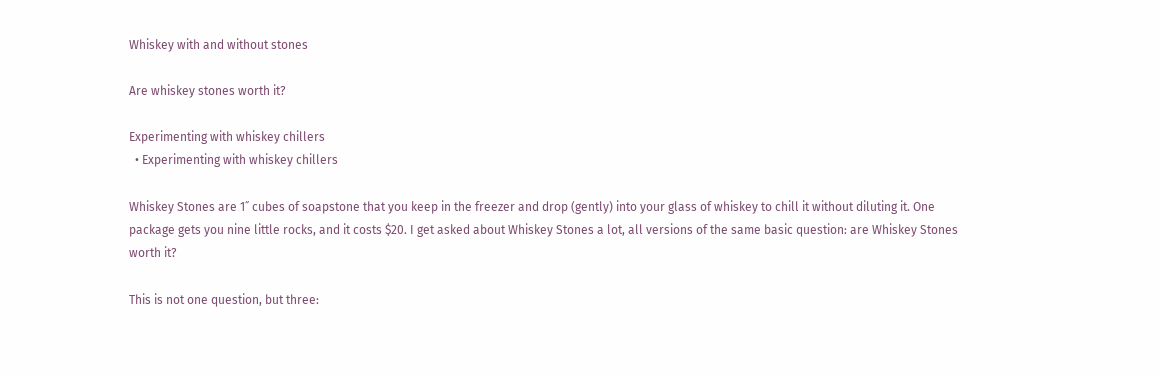Whiskey with and without stones

Are whiskey stones worth it?

Experimenting with whiskey chillers
  • Experimenting with whiskey chillers

Whiskey Stones are 1˝ cubes of soapstone that you keep in the freezer and drop (gently) into your glass of whiskey to chill it without diluting it. One package gets you nine little rocks, and it costs $20. I get asked about Whiskey Stones a lot, all versions of the same basic question: are Whiskey Stones worth it?

This is not one question, but three: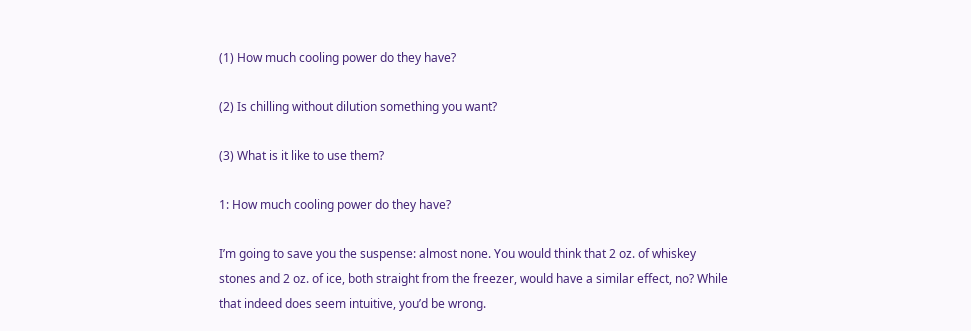(1) How much cooling power do they have?

(2) Is chilling without dilution something you want?

(3) What is it like to use them?

1: How much cooling power do they have?

I’m going to save you the suspense: almost none. You would think that 2 oz. of whiskey stones and 2 oz. of ice, both straight from the freezer, would have a similar effect, no? While that indeed does seem intuitive, you’d be wrong.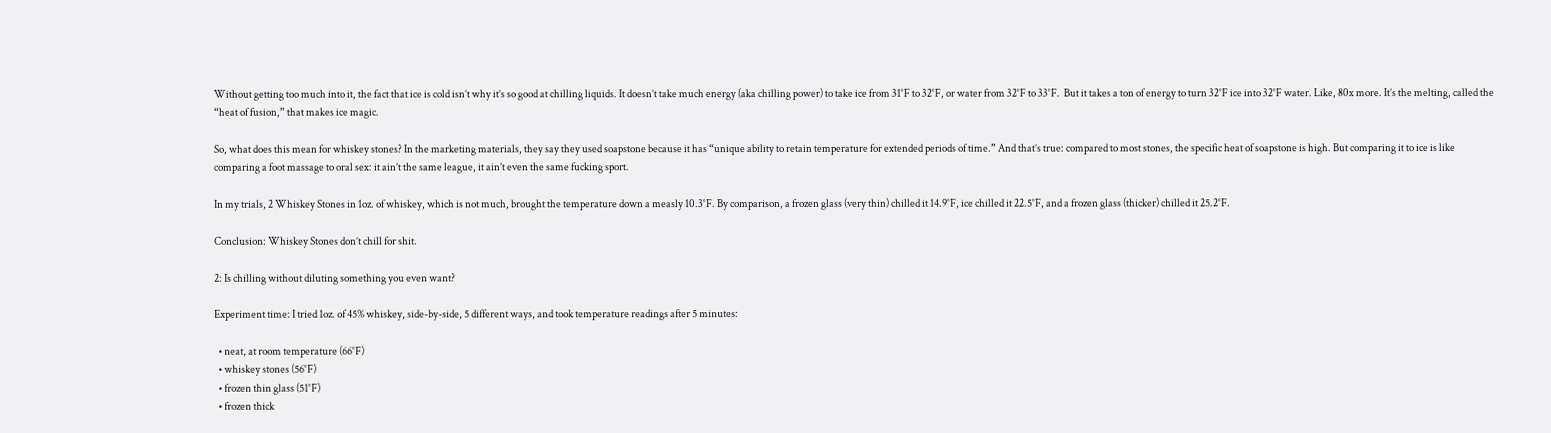Without getting too much into it, the fact that ice is cold isn’t why it’s so good at chilling liquids. It doesn’t take much energy (aka chilling power) to take ice from 31°F to 32°F, or water from 32°F to 33°F.  But it takes a ton of energy to turn 32°F ice into 32°F water. Like, 80x more. It’s the melting, called the “heat of fusion,” that makes ice magic.

So, what does this mean for whiskey stones? In the marketing materials, they say they used soapstone because it has “unique ability to retain temperature for extended periods of time.” And that’s true: compared to most stones, the specific heat of soapstone is high. But comparing it to ice is like comparing a foot massage to oral sex: it ain’t the same league, it ain’t even the same fucking sport.

In my trials, 2 Whiskey Stones in 1oz. of whiskey, which is not much, brought the temperature down a measly 10.3°F. By comparison, a frozen glass (very thin) chilled it 14.9°F, ice chilled it 22.5°F, and a frozen glass (thicker) chilled it 25.2°F.

Conclusion: Whiskey Stones don’t chill for shit.

2: Is chilling without diluting something you even want?

Experiment time: I tried 1oz. of 45% whiskey, side-by-side, 5 different ways, and took temperature readings after 5 minutes:

  • neat, at room temperature (66°F)
  • whiskey stones (56°F)
  • frozen thin glass (51°F)
  • frozen thick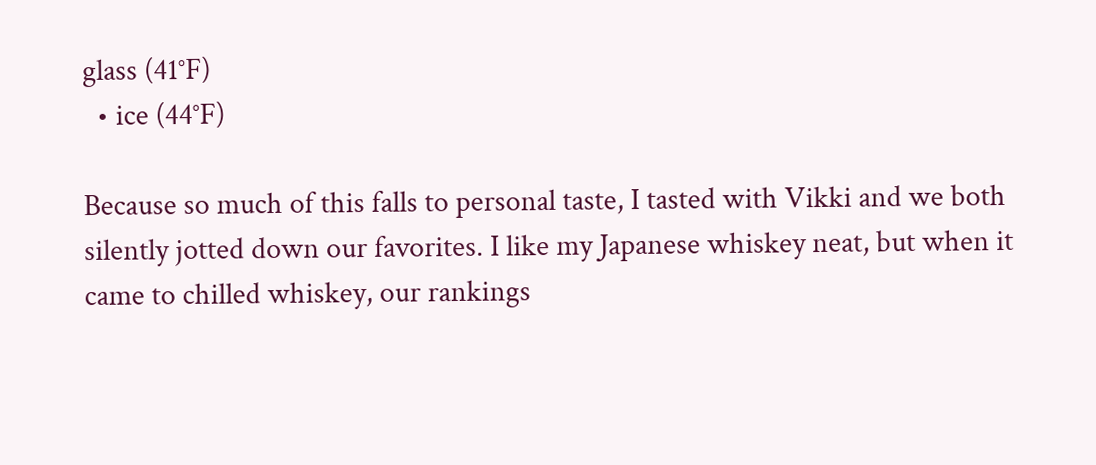glass (41°F)
  • ice (44°F)

Because so much of this falls to personal taste, I tasted with Vikki and we both silently jotted down our favorites. I like my Japanese whiskey neat, but when it came to chilled whiskey, our rankings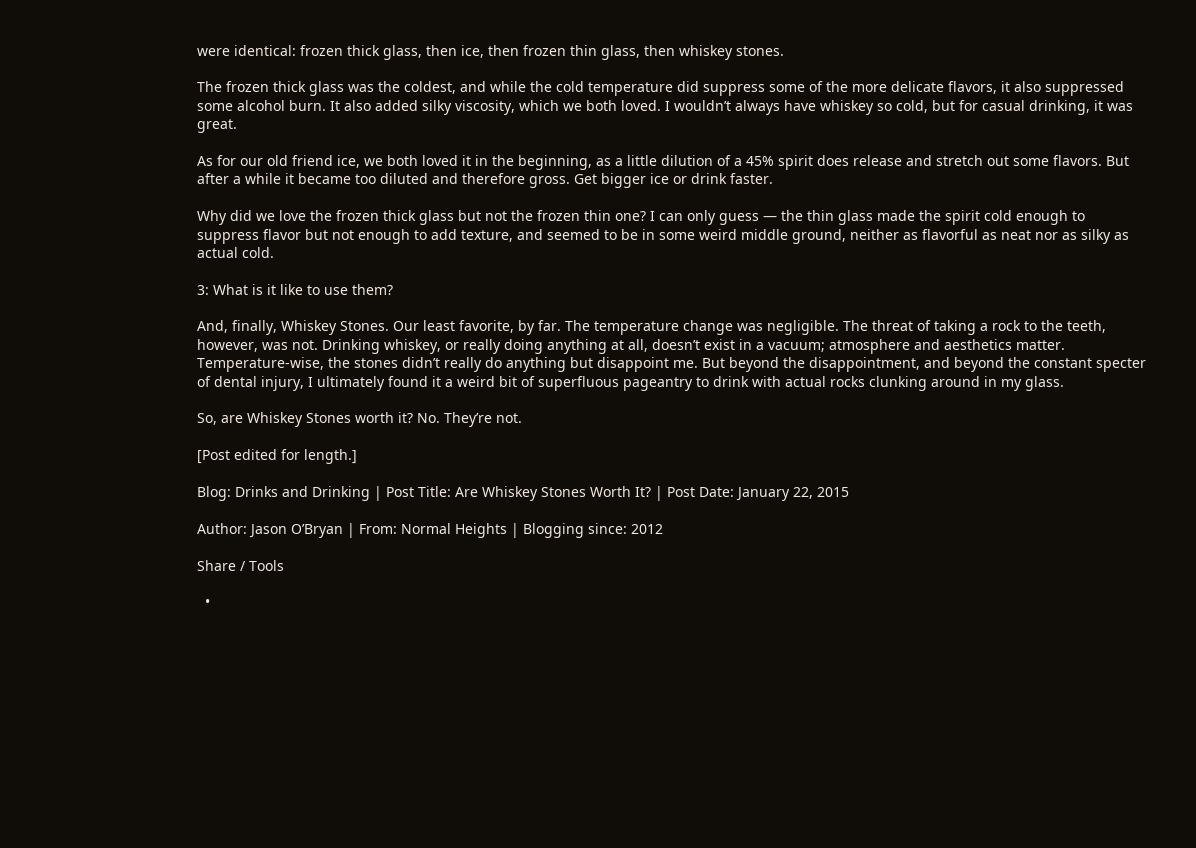were identical: frozen thick glass, then ice, then frozen thin glass, then whiskey stones.

The frozen thick glass was the coldest, and while the cold temperature did suppress some of the more delicate flavors, it also suppressed some alcohol burn. It also added silky viscosity, which we both loved. I wouldn’t always have whiskey so cold, but for casual drinking, it was great.

As for our old friend ice, we both loved it in the beginning, as a little dilution of a 45% spirit does release and stretch out some flavors. But after a while it became too diluted and therefore gross. Get bigger ice or drink faster.

Why did we love the frozen thick glass but not the frozen thin one? I can only guess — the thin glass made the spirit cold enough to suppress flavor but not enough to add texture, and seemed to be in some weird middle ground, neither as flavorful as neat nor as silky as actual cold.

3: What is it like to use them?

And, finally, Whiskey Stones. Our least favorite, by far. The temperature change was negligible. The threat of taking a rock to the teeth, however, was not. Drinking whiskey, or really doing anything at all, doesn’t exist in a vacuum; atmosphere and aesthetics matter. Temperature-wise, the stones didn’t really do anything but disappoint me. But beyond the disappointment, and beyond the constant specter of dental injury, I ultimately found it a weird bit of superfluous pageantry to drink with actual rocks clunking around in my glass.

So, are Whiskey Stones worth it? No. They’re not.

[Post edited for length.]

Blog: Drinks and Drinking | Post Title: Are Whiskey Stones Worth It? | Post Date: January 22, 2015

Author: Jason O’Bryan | From: Normal Heights | Blogging since: 2012

Share / Tools

  •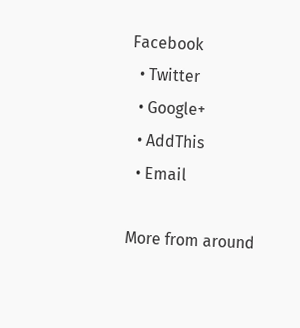Facebook
  • Twitter
  • Google+
  • AddThis
  • Email

More from around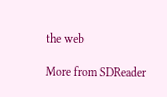the web

More from SDReader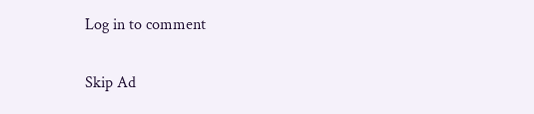Log in to comment

Skip Ad